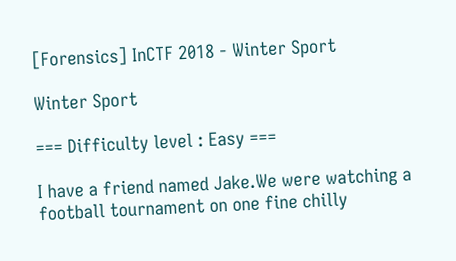[Forensics] InCTF 2018 - Winter Sport

Winter Sport

=== Difficulty level : Easy ===

I have a friend named Jake.We were watching a football tournament on one fine chilly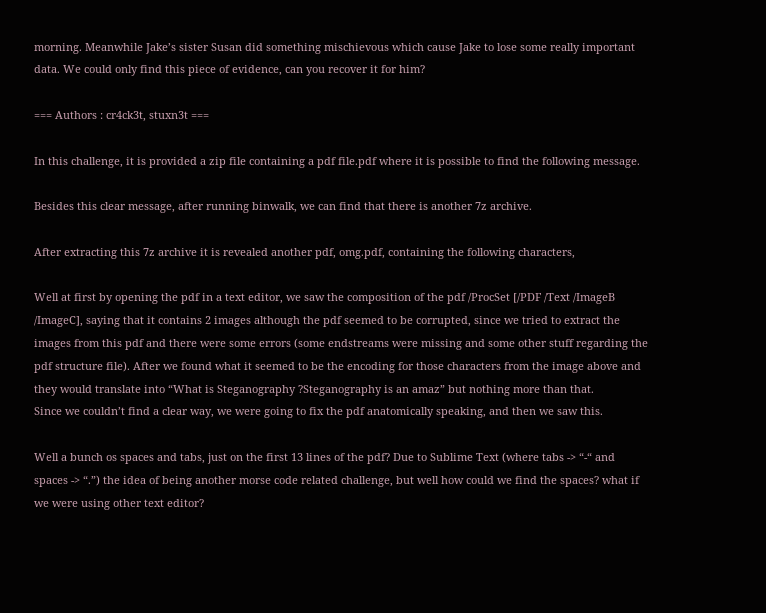morning. Meanwhile Jake’s sister Susan did something mischievous which cause Jake to lose some really important data. We could only find this piece of evidence, can you recover it for him?

=== Authors : cr4ck3t, stuxn3t ===

In this challenge, it is provided a zip file containing a pdf file.pdf where it is possible to find the following message.

Besides this clear message, after running binwalk, we can find that there is another 7z archive.

After extracting this 7z archive it is revealed another pdf, omg.pdf, containing the following characters,

Well at first by opening the pdf in a text editor, we saw the composition of the pdf /ProcSet [/PDF /Text /ImageB /ImageC], saying that it contains 2 images although the pdf seemed to be corrupted, since we tried to extract the images from this pdf and there were some errors (some endstreams were missing and some other stuff regarding the pdf structure file). After we found what it seemed to be the encoding for those characters from the image above and they would translate into “What is Steganography ?Steganography is an amaz” but nothing more than that.
Since we couldn’t find a clear way, we were going to fix the pdf anatomically speaking, and then we saw this.

Well a bunch os spaces and tabs, just on the first 13 lines of the pdf? Due to Sublime Text (where tabs -> “-“ and spaces -> “.”) the idea of being another morse code related challenge, but well how could we find the spaces? what if we were using other text editor?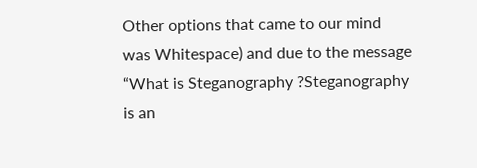Other options that came to our mind was Whitespace) and due to the message “What is Steganography ?Steganography is an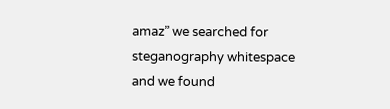amaz” we searched for steganography whitespace and we found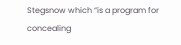Stegsnow which “is a program for concealing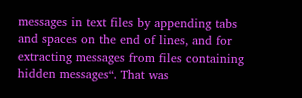messages in text files by appending tabs and spaces on the end of lines, and for extracting messages from files containing hidden messages“. That was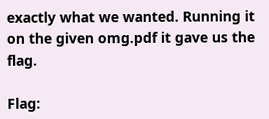exactly what we wanted. Running it on the given omg.pdf it gave us the flag.

Flag: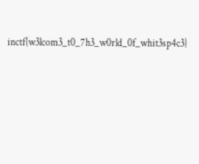inctf{w3lcom3_t0_7h3_w0rld_0f_whit3sp4c3}